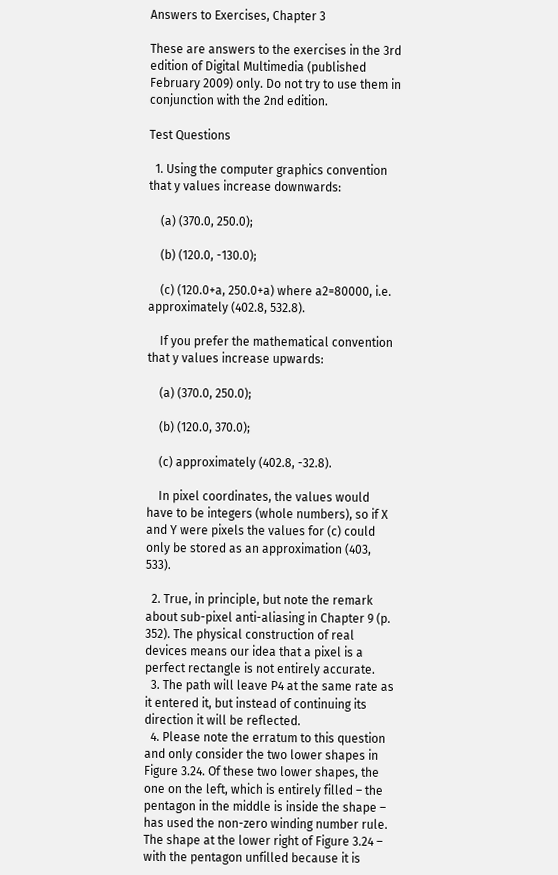Answers to Exercises, Chapter 3

These are answers to the exercises in the 3rd edition of Digital Multimedia (published February 2009) only. Do not try to use them in conjunction with the 2nd edition.

Test Questions

  1. Using the computer graphics convention that y values increase downwards:

    (a) (370.0, 250.0);

    (b) (120.0, -130.0);

    (c) (120.0+a, 250.0+a) where a2=80000, i.e. approximately (402.8, 532.8).

    If you prefer the mathematical convention that y values increase upwards:

    (a) (370.0, 250.0);

    (b) (120.0, 370.0);

    (c) approximately (402.8, -32.8).

    In pixel coordinates, the values would have to be integers (whole numbers), so if X and Y were pixels the values for (c) could only be stored as an approximation (403, 533).

  2. True, in principle, but note the remark about sub-pixel anti-aliasing in Chapter 9 (p. 352). The physical construction of real devices means our idea that a pixel is a perfect rectangle is not entirely accurate.
  3. The path will leave P4 at the same rate as it entered it, but instead of continuing its direction it will be reflected.
  4. Please note the erratum to this question and only consider the two lower shapes in Figure 3.24. Of these two lower shapes, the one on the left, which is entirely filled – the pentagon in the middle is inside the shape – has used the non-zero winding number rule. The shape at the lower right of Figure 3.24 – with the pentagon unfilled because it is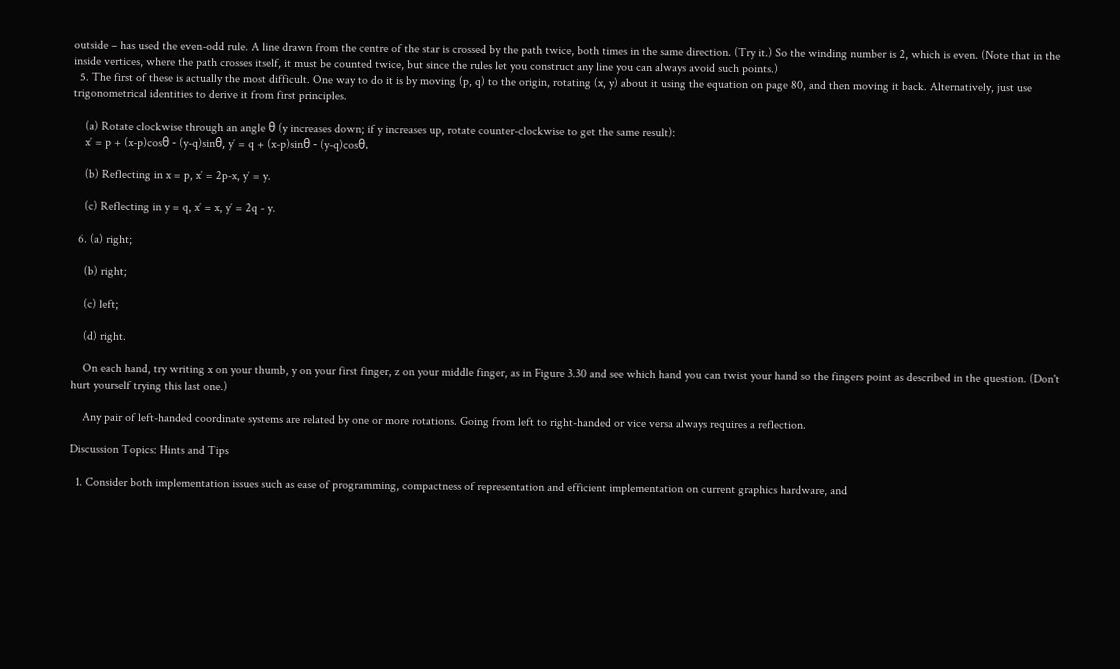outside – has used the even-odd rule. A line drawn from the centre of the star is crossed by the path twice, both times in the same direction. (Try it.) So the winding number is 2, which is even. (Note that in the inside vertices, where the path crosses itself, it must be counted twice, but since the rules let you construct any line you can always avoid such points.)
  5. The first of these is actually the most difficult. One way to do it is by moving (p, q) to the origin, rotating (x, y) about it using the equation on page 80, and then moving it back. Alternatively, just use trigonometrical identities to derive it from first principles.

    (a) Rotate clockwise through an angle θ (y increases down; if y increases up, rotate counter-clockwise to get the same result):
    x′ = p + (x-p)cosθ - (y-q)sinθ, y′ = q + (x-p)sinθ - (y-q)cosθ.

    (b) Reflecting in x = p, x′ = 2p-x, y′ = y.

    (c) Reflecting in y = q, x′ = x, y′ = 2q - y.

  6. (a) right;

    (b) right;

    (c) left;

    (d) right.

    On each hand, try writing x on your thumb, y on your first finger, z on your middle finger, as in Figure 3.30 and see which hand you can twist your hand so the fingers point as described in the question. (Don't hurt yourself trying this last one.)

    Any pair of left-handed coordinate systems are related by one or more rotations. Going from left to right-handed or vice versa always requires a reflection.

Discussion Topics: Hints and Tips

  1. Consider both implementation issues such as ease of programming, compactness of representation and efficient implementation on current graphics hardware, and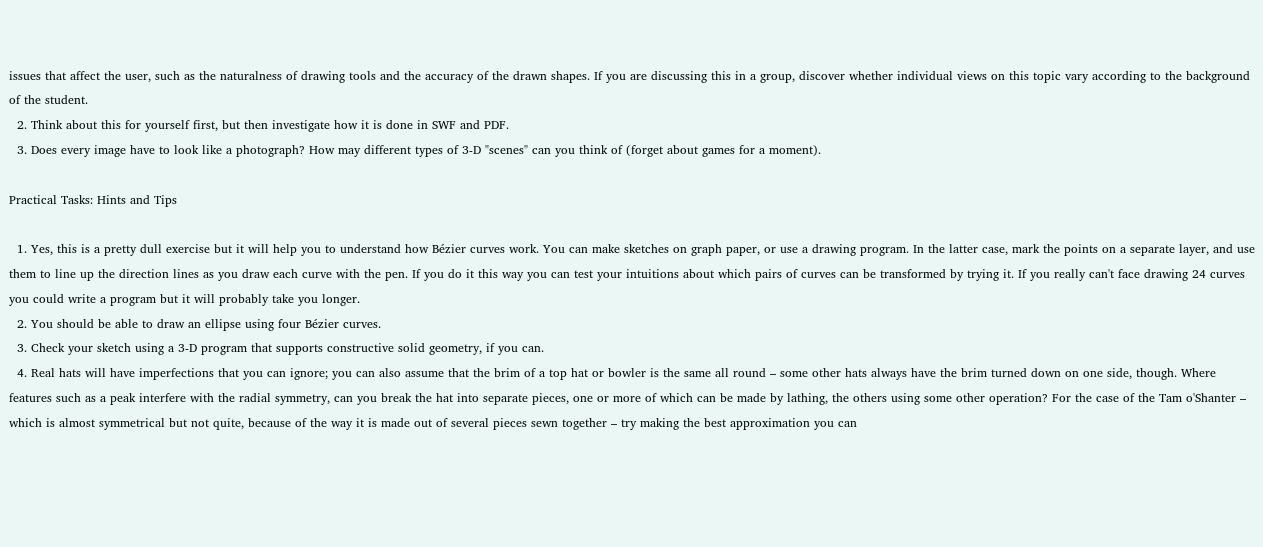issues that affect the user, such as the naturalness of drawing tools and the accuracy of the drawn shapes. If you are discussing this in a group, discover whether individual views on this topic vary according to the background of the student.
  2. Think about this for yourself first, but then investigate how it is done in SWF and PDF.
  3. Does every image have to look like a photograph? How may different types of 3-D "scenes" can you think of (forget about games for a moment).

Practical Tasks: Hints and Tips

  1. Yes, this is a pretty dull exercise but it will help you to understand how Bézier curves work. You can make sketches on graph paper, or use a drawing program. In the latter case, mark the points on a separate layer, and use them to line up the direction lines as you draw each curve with the pen. If you do it this way you can test your intuitions about which pairs of curves can be transformed by trying it. If you really can't face drawing 24 curves you could write a program but it will probably take you longer.
  2. You should be able to draw an ellipse using four Bézier curves.
  3. Check your sketch using a 3-D program that supports constructive solid geometry, if you can.
  4. Real hats will have imperfections that you can ignore; you can also assume that the brim of a top hat or bowler is the same all round – some other hats always have the brim turned down on one side, though. Where features such as a peak interfere with the radial symmetry, can you break the hat into separate pieces, one or more of which can be made by lathing, the others using some other operation? For the case of the Tam o'Shanter – which is almost symmetrical but not quite, because of the way it is made out of several pieces sewn together – try making the best approximation you can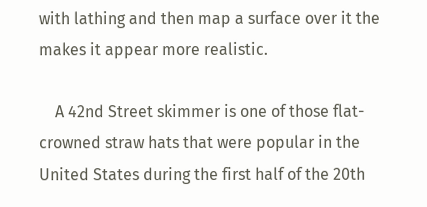with lathing and then map a surface over it the makes it appear more realistic.

    A 42nd Street skimmer is one of those flat-crowned straw hats that were popular in the United States during the first half of the 20th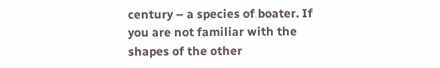century – a species of boater. If you are not familiar with the shapes of the other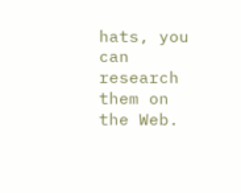hats, you can research them on the Web.